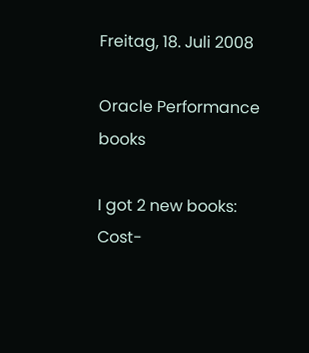Freitag, 18. Juli 2008

Oracle Performance books

I got 2 new books:
Cost-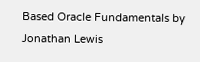Based Oracle Fundamentals by Jonathan Lewis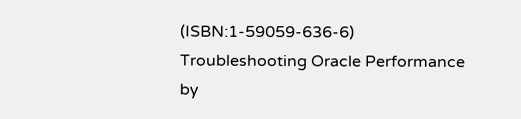(ISBN:1-59059-636-6)
Troubleshooting Oracle Performance by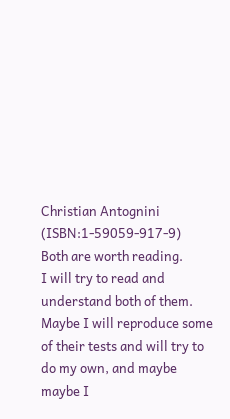Christian Antognini (ISBN:1-59059-917-9)
Both are worth reading.
I will try to read and understand both of them.
Maybe I will reproduce some of their tests and will try to do my own, and maybe maybe I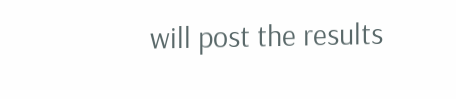will post the results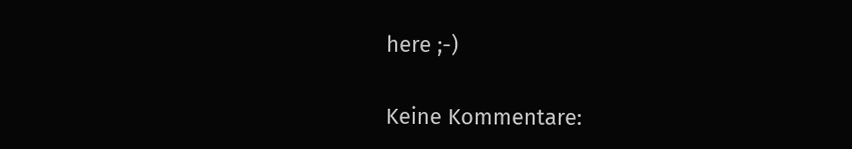here ;-)

Keine Kommentare: